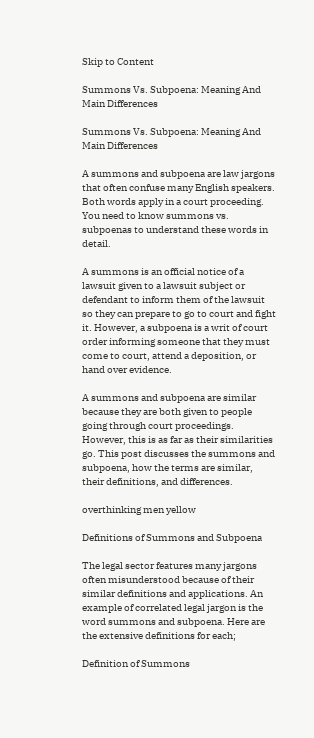Skip to Content

Summons Vs. Subpoena: Meaning And Main Differences

Summons Vs. Subpoena: Meaning And Main Differences

A summons and subpoena are law jargons that often confuse many English speakers. Both words apply in a court proceeding. You need to know summons vs. subpoenas to understand these words in detail.

A summons is an official notice of a lawsuit given to a lawsuit subject or defendant to inform them of the lawsuit so they can prepare to go to court and fight it. However, a subpoena is a writ of court order informing someone that they must come to court, attend a deposition, or hand over evidence.

A summons and subpoena are similar because they are both given to people going through court proceedings. However, this is as far as their similarities go. This post discusses the summons and subpoena, how the terms are similar, their definitions, and differences.

overthinking men yellow

Definitions of Summons and Subpoena

The legal sector features many jargons often misunderstood because of their similar definitions and applications. An example of correlated legal jargon is the word summons and subpoena. Here are the extensive definitions for each;

Definition of Summons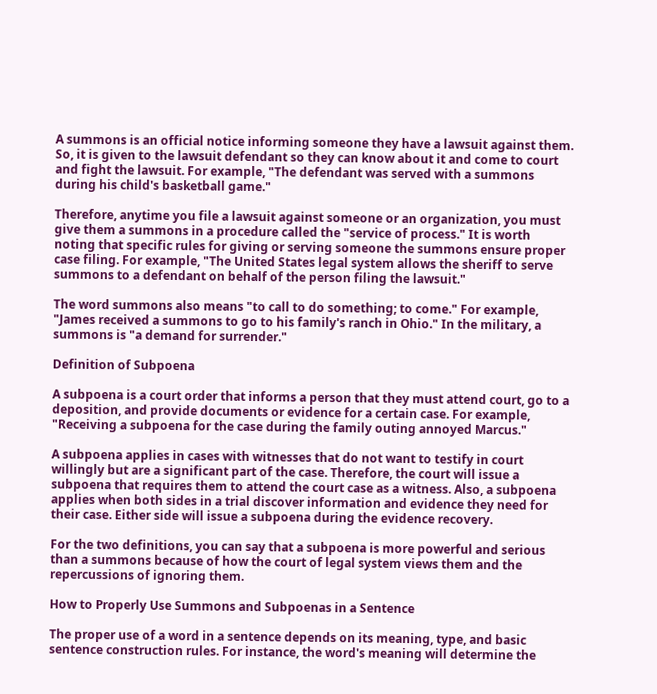A summons is an official notice informing someone they have a lawsuit against them. So, it is given to the lawsuit defendant so they can know about it and come to court and fight the lawsuit. For example, "The defendant was served with a summons during his child's basketball game."

Therefore, anytime you file a lawsuit against someone or an organization, you must give them a summons in a procedure called the "service of process." It is worth noting that specific rules for giving or serving someone the summons ensure proper case filing. For example, "The United States legal system allows the sheriff to serve summons to a defendant on behalf of the person filing the lawsuit."

The word summons also means "to call to do something; to come." For example, "James received a summons to go to his family's ranch in Ohio." In the military, a summons is "a demand for surrender."

Definition of Subpoena

A subpoena is a court order that informs a person that they must attend court, go to a deposition, and provide documents or evidence for a certain case. For example, "Receiving a subpoena for the case during the family outing annoyed Marcus."

A subpoena applies in cases with witnesses that do not want to testify in court willingly but are a significant part of the case. Therefore, the court will issue a subpoena that requires them to attend the court case as a witness. Also, a subpoena applies when both sides in a trial discover information and evidence they need for their case. Either side will issue a subpoena during the evidence recovery.

For the two definitions, you can say that a subpoena is more powerful and serious than a summons because of how the court of legal system views them and the repercussions of ignoring them.

How to Properly Use Summons and Subpoenas in a Sentence

The proper use of a word in a sentence depends on its meaning, type, and basic sentence construction rules. For instance, the word's meaning will determine the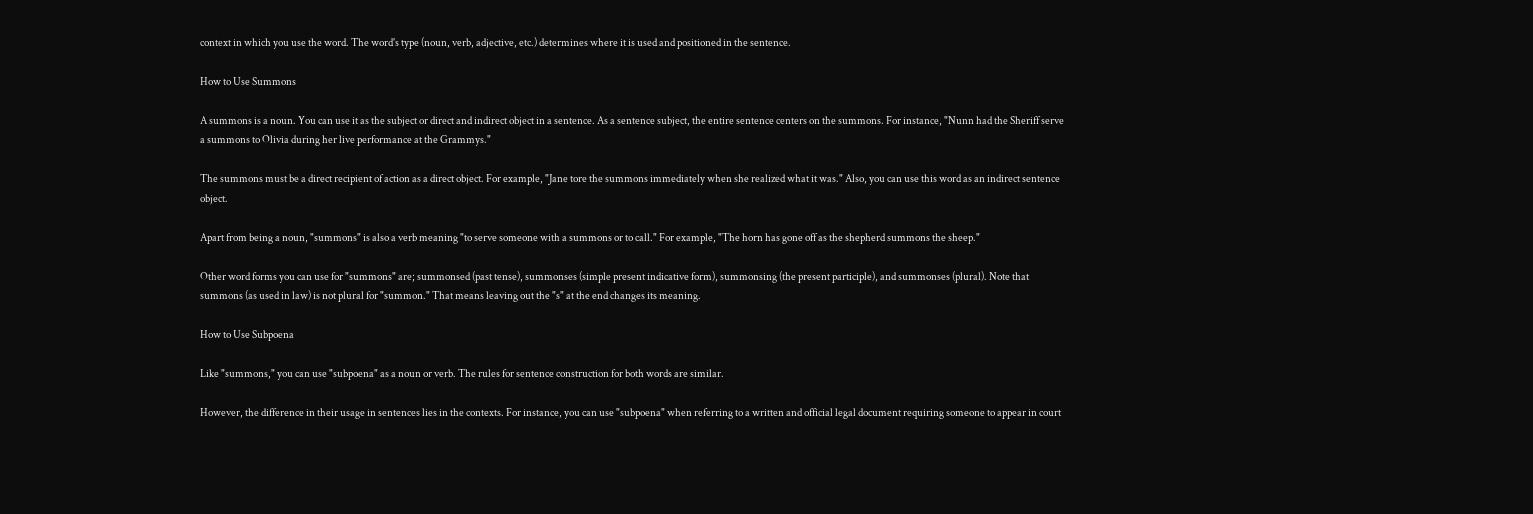context in which you use the word. The word's type (noun, verb, adjective, etc.) determines where it is used and positioned in the sentence.

How to Use Summons

A summons is a noun. You can use it as the subject or direct and indirect object in a sentence. As a sentence subject, the entire sentence centers on the summons. For instance, "Nunn had the Sheriff serve a summons to Olivia during her live performance at the Grammys."

The summons must be a direct recipient of action as a direct object. For example, "Jane tore the summons immediately when she realized what it was." Also, you can use this word as an indirect sentence object.

Apart from being a noun, "summons" is also a verb meaning "to serve someone with a summons or to call." For example, "The horn has gone off as the shepherd summons the sheep."

Other word forms you can use for "summons" are; summonsed (past tense), summonses (simple present indicative form), summonsing (the present participle), and summonses (plural). Note that summons (as used in law) is not plural for "summon." That means leaving out the "s" at the end changes its meaning.

How to Use Subpoena

Like "summons," you can use "subpoena" as a noun or verb. The rules for sentence construction for both words are similar.

However, the difference in their usage in sentences lies in the contexts. For instance, you can use "subpoena" when referring to a written and official legal document requiring someone to appear in court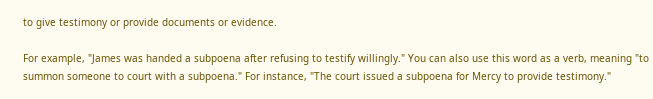to give testimony or provide documents or evidence.

For example, "James was handed a subpoena after refusing to testify willingly." You can also use this word as a verb, meaning "to summon someone to court with a subpoena." For instance, "The court issued a subpoena for Mercy to provide testimony."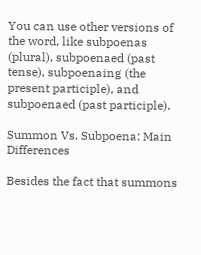You can use other versions of the word, like subpoenas (plural), subpoenaed (past tense), subpoenaing (the present participle), and subpoenaed (past participle).

Summon Vs. Subpoena: Main Differences

Besides the fact that summons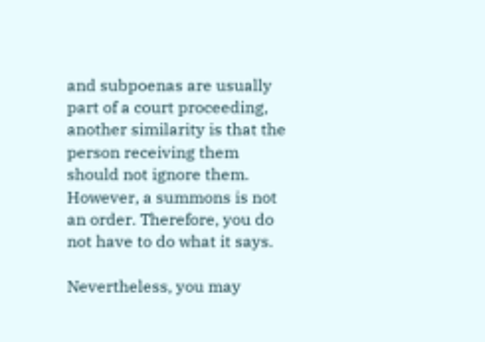and subpoenas are usually part of a court proceeding, another similarity is that the person receiving them should not ignore them. However, a summons is not an order. Therefore, you do not have to do what it says.

Nevertheless, you may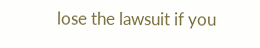lose the lawsuit if you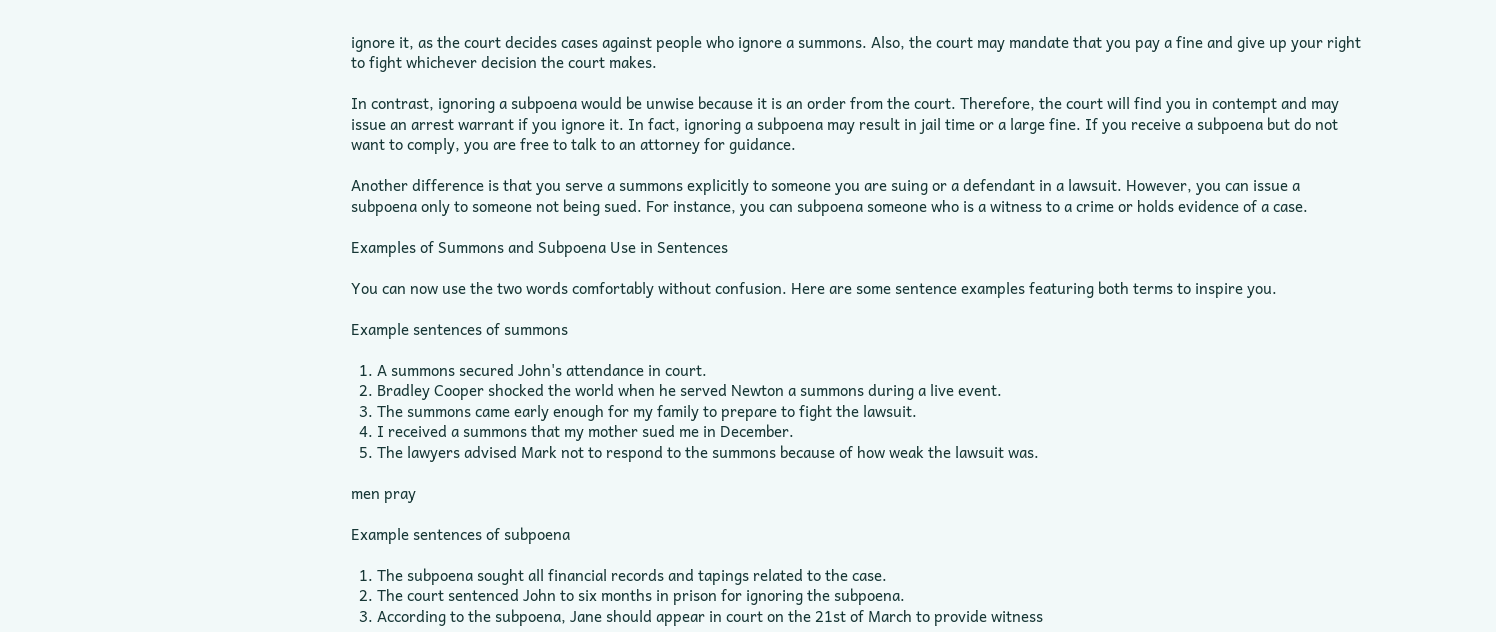ignore it, as the court decides cases against people who ignore a summons. Also, the court may mandate that you pay a fine and give up your right to fight whichever decision the court makes.

In contrast, ignoring a subpoena would be unwise because it is an order from the court. Therefore, the court will find you in contempt and may issue an arrest warrant if you ignore it. In fact, ignoring a subpoena may result in jail time or a large fine. If you receive a subpoena but do not want to comply, you are free to talk to an attorney for guidance.

Another difference is that you serve a summons explicitly to someone you are suing or a defendant in a lawsuit. However, you can issue a subpoena only to someone not being sued. For instance, you can subpoena someone who is a witness to a crime or holds evidence of a case.

Examples of Summons and Subpoena Use in Sentences

You can now use the two words comfortably without confusion. Here are some sentence examples featuring both terms to inspire you.

Example sentences of summons

  1. A summons secured John's attendance in court.
  2. Bradley Cooper shocked the world when he served Newton a summons during a live event.
  3. The summons came early enough for my family to prepare to fight the lawsuit.
  4. I received a summons that my mother sued me in December.
  5. The lawyers advised Mark not to respond to the summons because of how weak the lawsuit was.

men pray

Example sentences of subpoena

  1. The subpoena sought all financial records and tapings related to the case.
  2. The court sentenced John to six months in prison for ignoring the subpoena.
  3. According to the subpoena, Jane should appear in court on the 21st of March to provide witness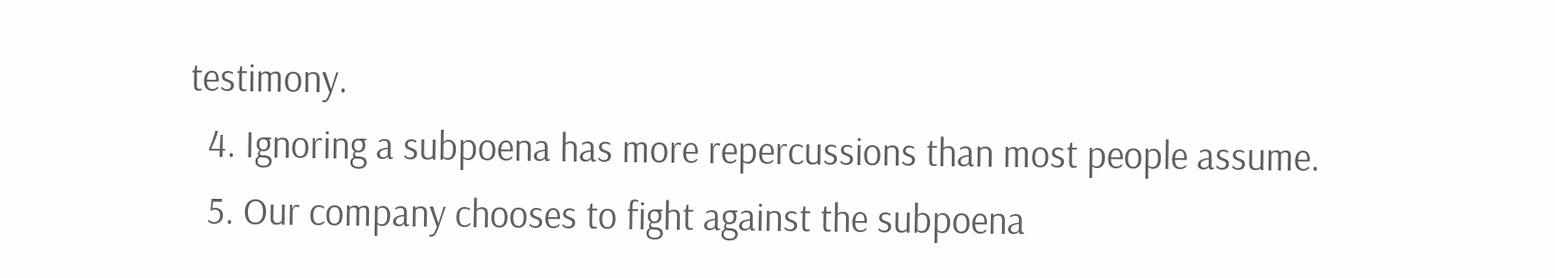testimony.
  4. Ignoring a subpoena has more repercussions than most people assume.
  5. Our company chooses to fight against the subpoena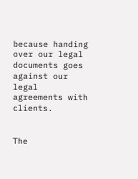because handing over our legal documents goes against our legal agreements with clients.


The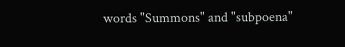words "Summons" and "subpoena"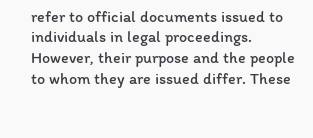refer to official documents issued to individuals in legal proceedings. However, their purpose and the people to whom they are issued differ. These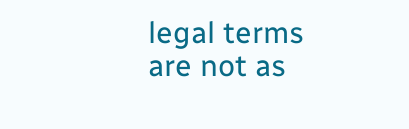legal terms are not as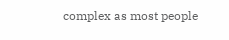complex as most people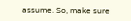assume. So, make sure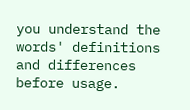you understand the words' definitions and differences before usage.